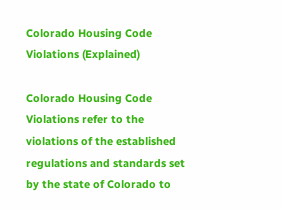Colorado Housing Code Violations (Explained)

Colorado Housing Code Violations refer to the violations of the established regulations and standards set by the state of Colorado to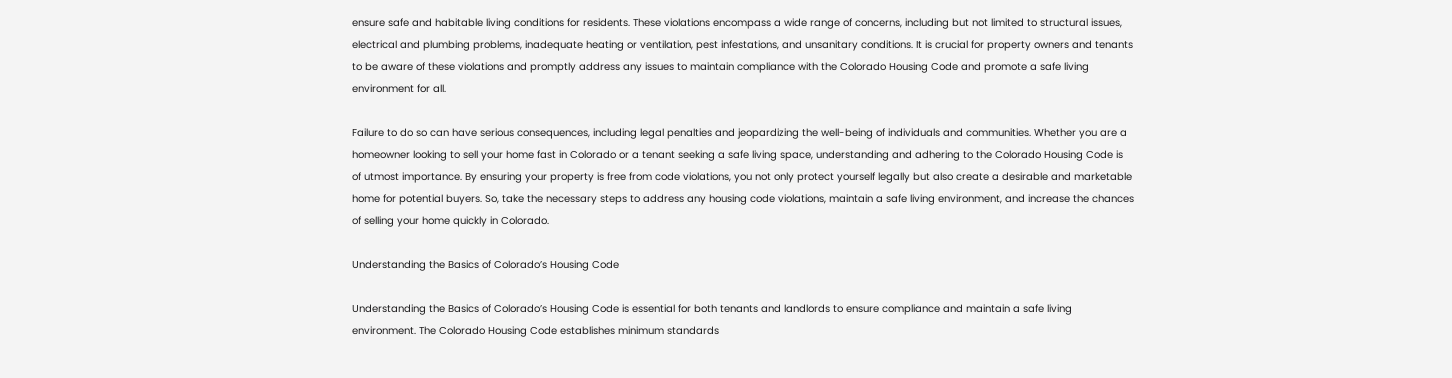ensure safe and habitable living conditions for residents. These violations encompass a wide range of concerns, including but not limited to structural issues, electrical and plumbing problems, inadequate heating or ventilation, pest infestations, and unsanitary conditions. It is crucial for property owners and tenants to be aware of these violations and promptly address any issues to maintain compliance with the Colorado Housing Code and promote a safe living environment for all.

Failure to do so can have serious consequences, including legal penalties and jeopardizing the well-being of individuals and communities. Whether you are a homeowner looking to sell your home fast in Colorado or a tenant seeking a safe living space, understanding and adhering to the Colorado Housing Code is of utmost importance. By ensuring your property is free from code violations, you not only protect yourself legally but also create a desirable and marketable home for potential buyers. So, take the necessary steps to address any housing code violations, maintain a safe living environment, and increase the chances of selling your home quickly in Colorado.

Understanding the Basics of Colorado’s Housing Code

Understanding the Basics of Colorado’s Housing Code is essential for both tenants and landlords to ensure compliance and maintain a safe living environment. The Colorado Housing Code establishes minimum standards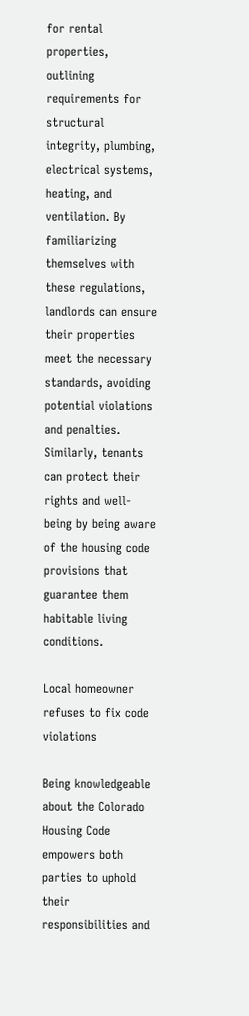for rental properties, outlining requirements for structural integrity, plumbing, electrical systems, heating, and ventilation. By familiarizing themselves with these regulations, landlords can ensure their properties meet the necessary standards, avoiding potential violations and penalties. Similarly, tenants can protect their rights and well-being by being aware of the housing code provisions that guarantee them habitable living conditions.

Local homeowner refuses to fix code violations

Being knowledgeable about the Colorado Housing Code empowers both parties to uphold their responsibilities and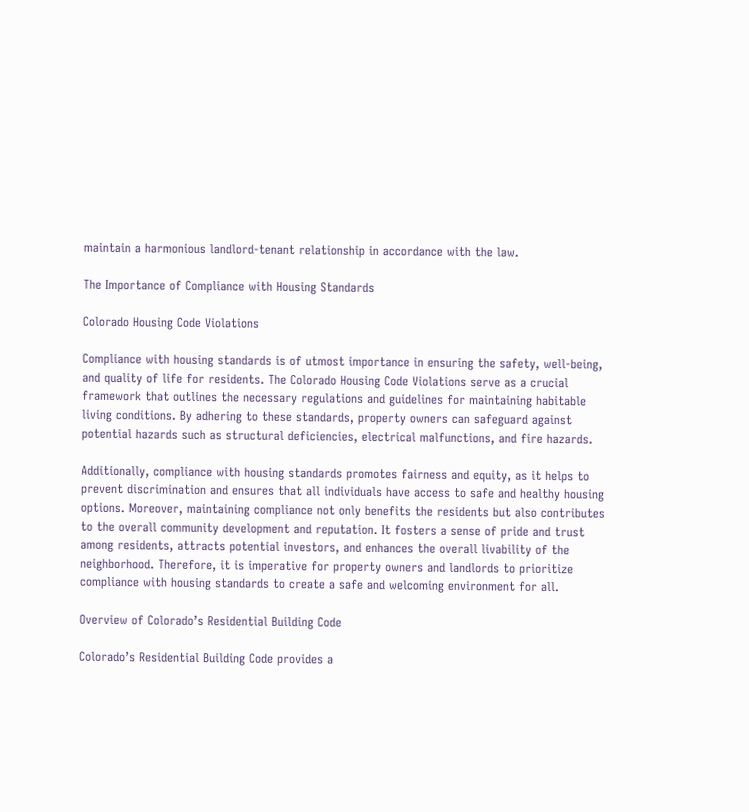maintain a harmonious landlord-tenant relationship in accordance with the law.

The Importance of Compliance with Housing Standards

Colorado Housing Code Violations

Compliance with housing standards is of utmost importance in ensuring the safety, well-being, and quality of life for residents. The Colorado Housing Code Violations serve as a crucial framework that outlines the necessary regulations and guidelines for maintaining habitable living conditions. By adhering to these standards, property owners can safeguard against potential hazards such as structural deficiencies, electrical malfunctions, and fire hazards.

Additionally, compliance with housing standards promotes fairness and equity, as it helps to prevent discrimination and ensures that all individuals have access to safe and healthy housing options. Moreover, maintaining compliance not only benefits the residents but also contributes to the overall community development and reputation. It fosters a sense of pride and trust among residents, attracts potential investors, and enhances the overall livability of the neighborhood. Therefore, it is imperative for property owners and landlords to prioritize compliance with housing standards to create a safe and welcoming environment for all.

Overview of Colorado’s Residential Building Code

Colorado’s Residential Building Code provides a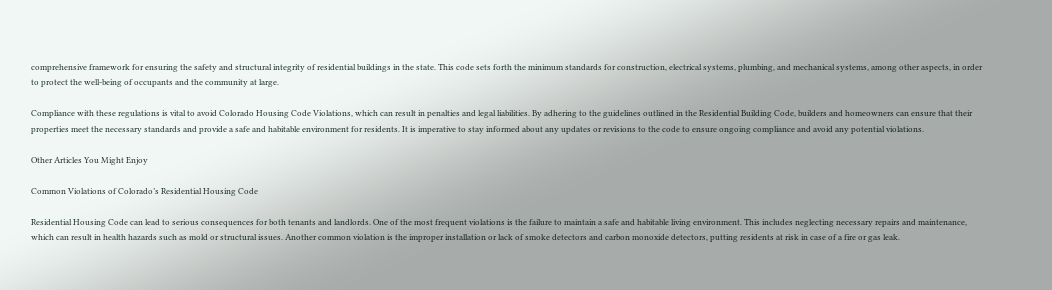comprehensive framework for ensuring the safety and structural integrity of residential buildings in the state. This code sets forth the minimum standards for construction, electrical systems, plumbing, and mechanical systems, among other aspects, in order to protect the well-being of occupants and the community at large.

Compliance with these regulations is vital to avoid Colorado Housing Code Violations, which can result in penalties and legal liabilities. By adhering to the guidelines outlined in the Residential Building Code, builders and homeowners can ensure that their properties meet the necessary standards and provide a safe and habitable environment for residents. It is imperative to stay informed about any updates or revisions to the code to ensure ongoing compliance and avoid any potential violations.

Other Articles You Might Enjoy

Common Violations of Colorado’s Residential Housing Code

Residential Housing Code can lead to serious consequences for both tenants and landlords. One of the most frequent violations is the failure to maintain a safe and habitable living environment. This includes neglecting necessary repairs and maintenance, which can result in health hazards such as mold or structural issues. Another common violation is the improper installation or lack of smoke detectors and carbon monoxide detectors, putting residents at risk in case of a fire or gas leak.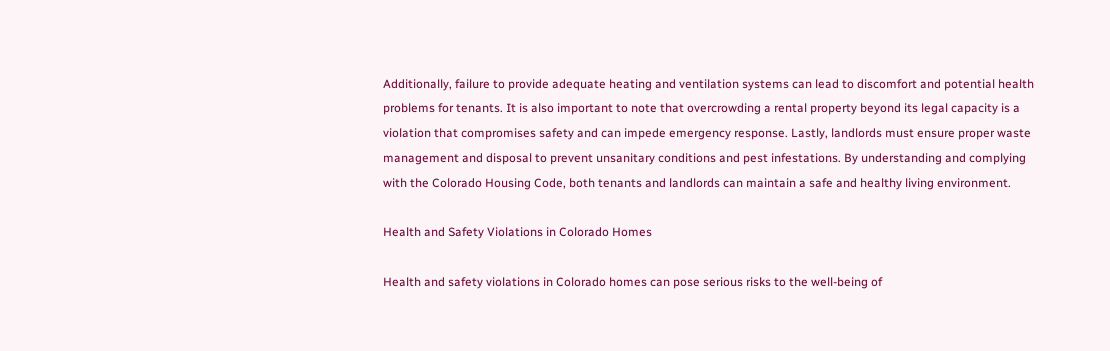Additionally, failure to provide adequate heating and ventilation systems can lead to discomfort and potential health problems for tenants. It is also important to note that overcrowding a rental property beyond its legal capacity is a violation that compromises safety and can impede emergency response. Lastly, landlords must ensure proper waste management and disposal to prevent unsanitary conditions and pest infestations. By understanding and complying with the Colorado Housing Code, both tenants and landlords can maintain a safe and healthy living environment.

Health and Safety Violations in Colorado Homes

Health and safety violations in Colorado homes can pose serious risks to the well-being of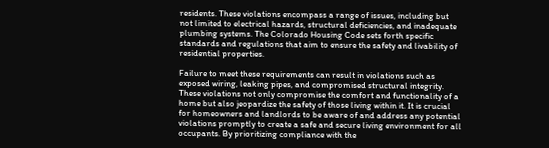residents. These violations encompass a range of issues, including but not limited to electrical hazards, structural deficiencies, and inadequate plumbing systems. The Colorado Housing Code sets forth specific standards and regulations that aim to ensure the safety and livability of residential properties.

Failure to meet these requirements can result in violations such as exposed wiring, leaking pipes, and compromised structural integrity. These violations not only compromise the comfort and functionality of a home but also jeopardize the safety of those living within it. It is crucial for homeowners and landlords to be aware of and address any potential violations promptly to create a safe and secure living environment for all occupants. By prioritizing compliance with the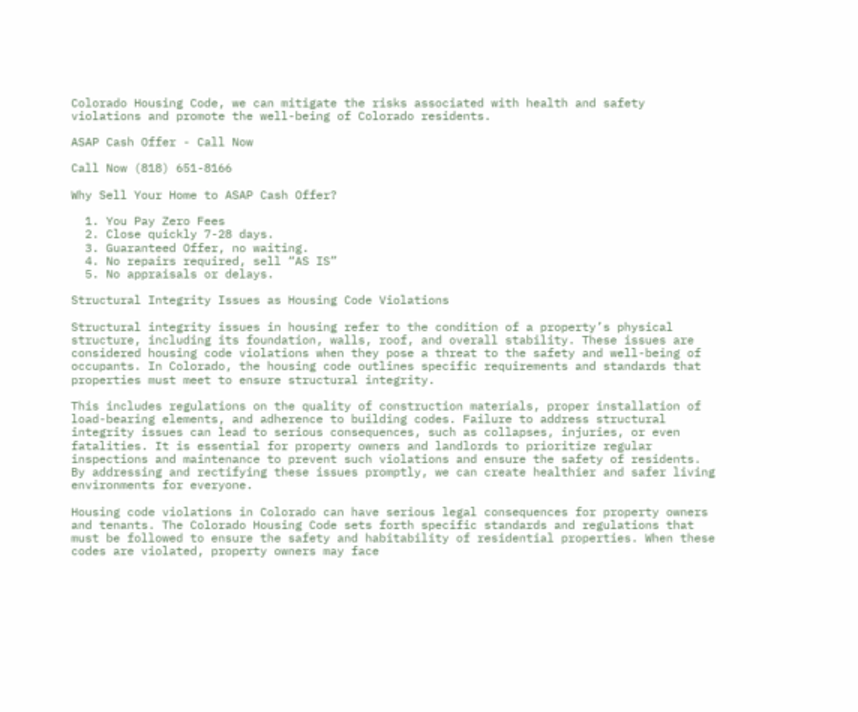Colorado Housing Code, we can mitigate the risks associated with health and safety violations and promote the well-being of Colorado residents.

ASAP Cash Offer - Call Now

Call Now (818) 651-8166

Why Sell Your Home to ASAP Cash Offer?

  1. You Pay Zero Fees
  2. Close quickly 7-28 days.
  3. Guaranteed Offer, no waiting.
  4. No repairs required, sell “AS IS”
  5. No appraisals or delays.

Structural Integrity Issues as Housing Code Violations

Structural integrity issues in housing refer to the condition of a property’s physical structure, including its foundation, walls, roof, and overall stability. These issues are considered housing code violations when they pose a threat to the safety and well-being of occupants. In Colorado, the housing code outlines specific requirements and standards that properties must meet to ensure structural integrity.

This includes regulations on the quality of construction materials, proper installation of load-bearing elements, and adherence to building codes. Failure to address structural integrity issues can lead to serious consequences, such as collapses, injuries, or even fatalities. It is essential for property owners and landlords to prioritize regular inspections and maintenance to prevent such violations and ensure the safety of residents. By addressing and rectifying these issues promptly, we can create healthier and safer living environments for everyone.

Housing code violations in Colorado can have serious legal consequences for property owners and tenants. The Colorado Housing Code sets forth specific standards and regulations that must be followed to ensure the safety and habitability of residential properties. When these codes are violated, property owners may face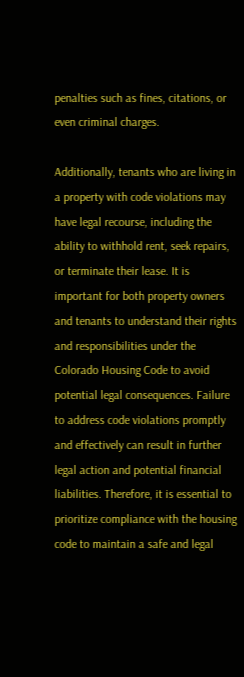penalties such as fines, citations, or even criminal charges.

Additionally, tenants who are living in a property with code violations may have legal recourse, including the ability to withhold rent, seek repairs, or terminate their lease. It is important for both property owners and tenants to understand their rights and responsibilities under the Colorado Housing Code to avoid potential legal consequences. Failure to address code violations promptly and effectively can result in further legal action and potential financial liabilities. Therefore, it is essential to prioritize compliance with the housing code to maintain a safe and legal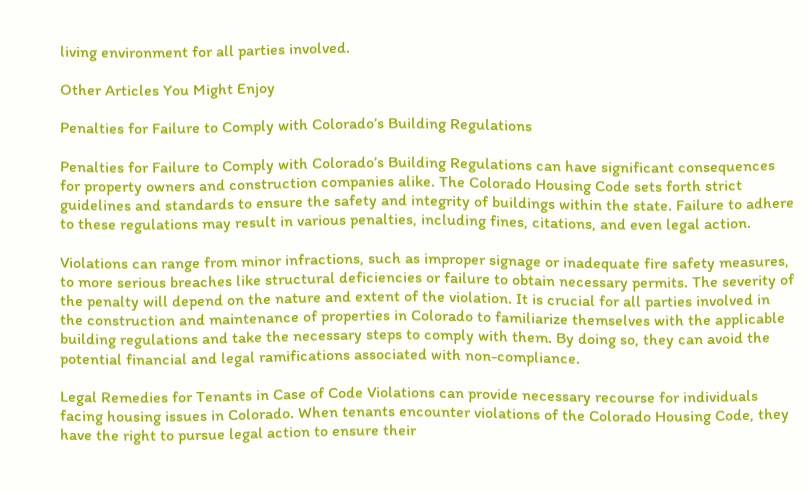living environment for all parties involved.

Other Articles You Might Enjoy

Penalties for Failure to Comply with Colorado’s Building Regulations

Penalties for Failure to Comply with Colorado’s Building Regulations can have significant consequences for property owners and construction companies alike. The Colorado Housing Code sets forth strict guidelines and standards to ensure the safety and integrity of buildings within the state. Failure to adhere to these regulations may result in various penalties, including fines, citations, and even legal action.

Violations can range from minor infractions, such as improper signage or inadequate fire safety measures, to more serious breaches like structural deficiencies or failure to obtain necessary permits. The severity of the penalty will depend on the nature and extent of the violation. It is crucial for all parties involved in the construction and maintenance of properties in Colorado to familiarize themselves with the applicable building regulations and take the necessary steps to comply with them. By doing so, they can avoid the potential financial and legal ramifications associated with non-compliance.

Legal Remedies for Tenants in Case of Code Violations can provide necessary recourse for individuals facing housing issues in Colorado. When tenants encounter violations of the Colorado Housing Code, they have the right to pursue legal action to ensure their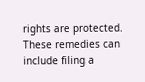rights are protected. These remedies can include filing a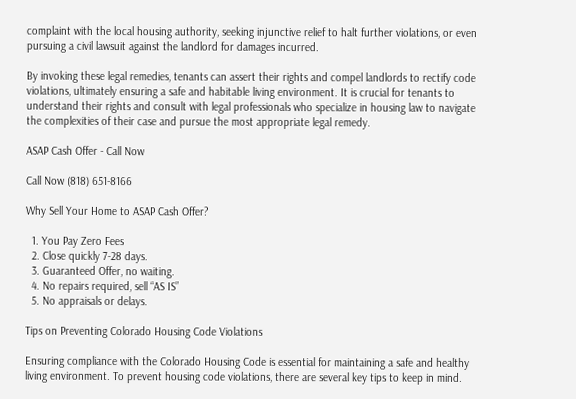complaint with the local housing authority, seeking injunctive relief to halt further violations, or even pursuing a civil lawsuit against the landlord for damages incurred.

By invoking these legal remedies, tenants can assert their rights and compel landlords to rectify code violations, ultimately ensuring a safe and habitable living environment. It is crucial for tenants to understand their rights and consult with legal professionals who specialize in housing law to navigate the complexities of their case and pursue the most appropriate legal remedy.

ASAP Cash Offer - Call Now

Call Now (818) 651-8166

Why Sell Your Home to ASAP Cash Offer?

  1. You Pay Zero Fees
  2. Close quickly 7-28 days.
  3. Guaranteed Offer, no waiting.
  4. No repairs required, sell “AS IS”
  5. No appraisals or delays.

Tips on Preventing Colorado Housing Code Violations

Ensuring compliance with the Colorado Housing Code is essential for maintaining a safe and healthy living environment. To prevent housing code violations, there are several key tips to keep in mind.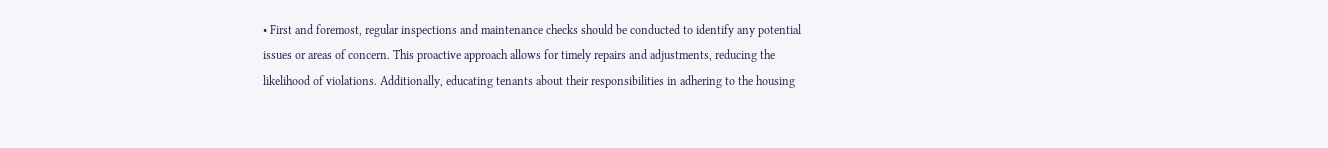• First and foremost, regular inspections and maintenance checks should be conducted to identify any potential issues or areas of concern. This proactive approach allows for timely repairs and adjustments, reducing the likelihood of violations. Additionally, educating tenants about their responsibilities in adhering to the housing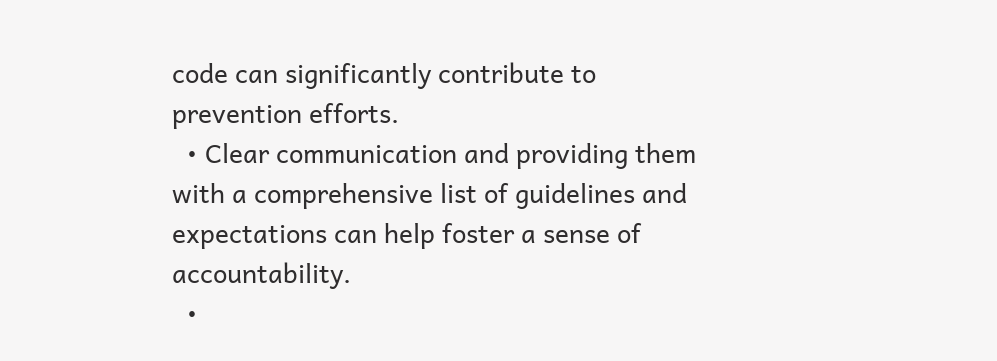code can significantly contribute to prevention efforts.
  • Clear communication and providing them with a comprehensive list of guidelines and expectations can help foster a sense of accountability.
  •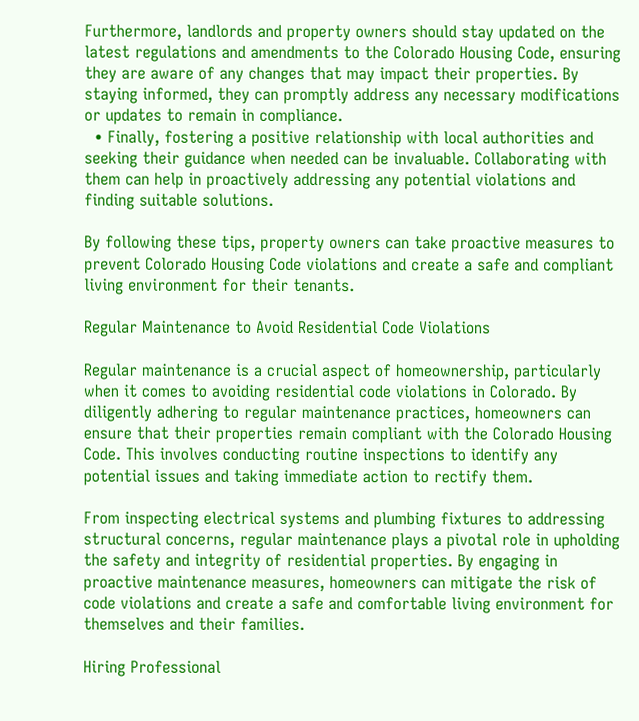Furthermore, landlords and property owners should stay updated on the latest regulations and amendments to the Colorado Housing Code, ensuring they are aware of any changes that may impact their properties. By staying informed, they can promptly address any necessary modifications or updates to remain in compliance.
  • Finally, fostering a positive relationship with local authorities and seeking their guidance when needed can be invaluable. Collaborating with them can help in proactively addressing any potential violations and finding suitable solutions.

By following these tips, property owners can take proactive measures to prevent Colorado Housing Code violations and create a safe and compliant living environment for their tenants.

Regular Maintenance to Avoid Residential Code Violations

Regular maintenance is a crucial aspect of homeownership, particularly when it comes to avoiding residential code violations in Colorado. By diligently adhering to regular maintenance practices, homeowners can ensure that their properties remain compliant with the Colorado Housing Code. This involves conducting routine inspections to identify any potential issues and taking immediate action to rectify them.

From inspecting electrical systems and plumbing fixtures to addressing structural concerns, regular maintenance plays a pivotal role in upholding the safety and integrity of residential properties. By engaging in proactive maintenance measures, homeowners can mitigate the risk of code violations and create a safe and comfortable living environment for themselves and their families.

Hiring Professional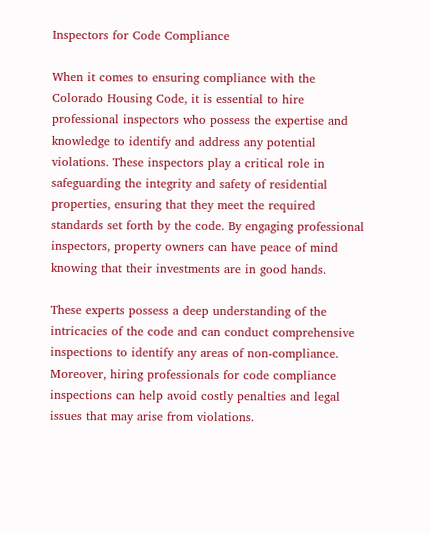Inspectors for Code Compliance

When it comes to ensuring compliance with the Colorado Housing Code, it is essential to hire professional inspectors who possess the expertise and knowledge to identify and address any potential violations. These inspectors play a critical role in safeguarding the integrity and safety of residential properties, ensuring that they meet the required standards set forth by the code. By engaging professional inspectors, property owners can have peace of mind knowing that their investments are in good hands.

These experts possess a deep understanding of the intricacies of the code and can conduct comprehensive inspections to identify any areas of non-compliance. Moreover, hiring professionals for code compliance inspections can help avoid costly penalties and legal issues that may arise from violations.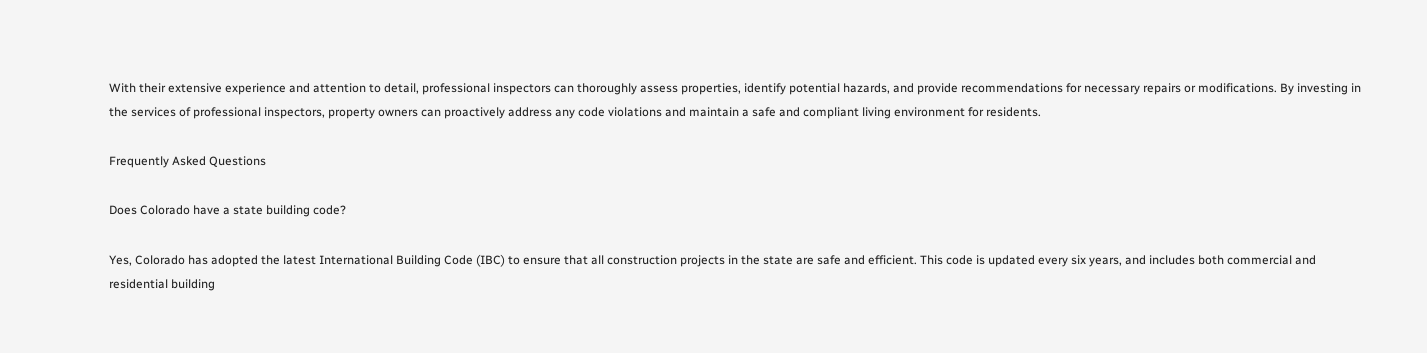With their extensive experience and attention to detail, professional inspectors can thoroughly assess properties, identify potential hazards, and provide recommendations for necessary repairs or modifications. By investing in the services of professional inspectors, property owners can proactively address any code violations and maintain a safe and compliant living environment for residents.

Frequently Asked Questions

Does Colorado have a state building code?

Yes, Colorado has adopted the latest International Building Code (IBC) to ensure that all construction projects in the state are safe and efficient. This code is updated every six years, and includes both commercial and residential building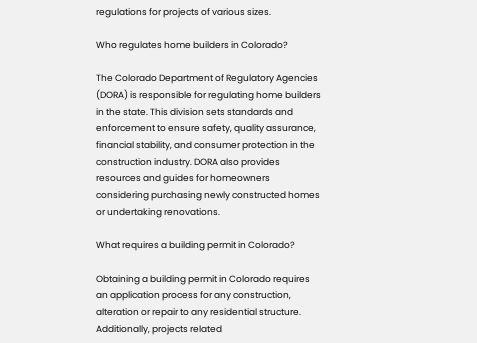regulations for projects of various sizes.

Who regulates home builders in Colorado?

The Colorado Department of Regulatory Agencies (DORA) is responsible for regulating home builders in the state. This division sets standards and enforcement to ensure safety, quality assurance, financial stability, and consumer protection in the construction industry. DORA also provides resources and guides for homeowners considering purchasing newly constructed homes or undertaking renovations.

What requires a building permit in Colorado?

Obtaining a building permit in Colorado requires an application process for any construction, alteration or repair to any residential structure. Additionally, projects related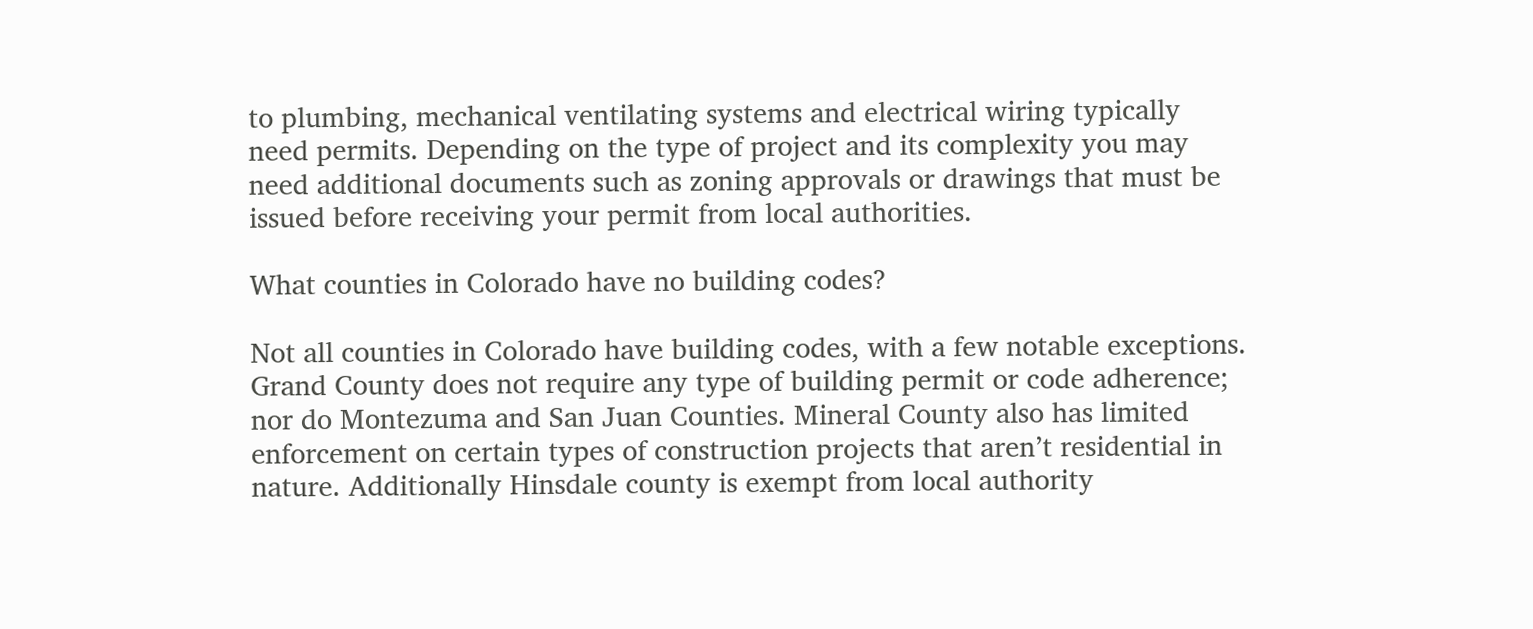to plumbing, mechanical ventilating systems and electrical wiring typically need permits. Depending on the type of project and its complexity you may need additional documents such as zoning approvals or drawings that must be issued before receiving your permit from local authorities.

What counties in Colorado have no building codes?

Not all counties in Colorado have building codes, with a few notable exceptions. Grand County does not require any type of building permit or code adherence; nor do Montezuma and San Juan Counties. Mineral County also has limited enforcement on certain types of construction projects that aren’t residential in nature. Additionally Hinsdale county is exempt from local authority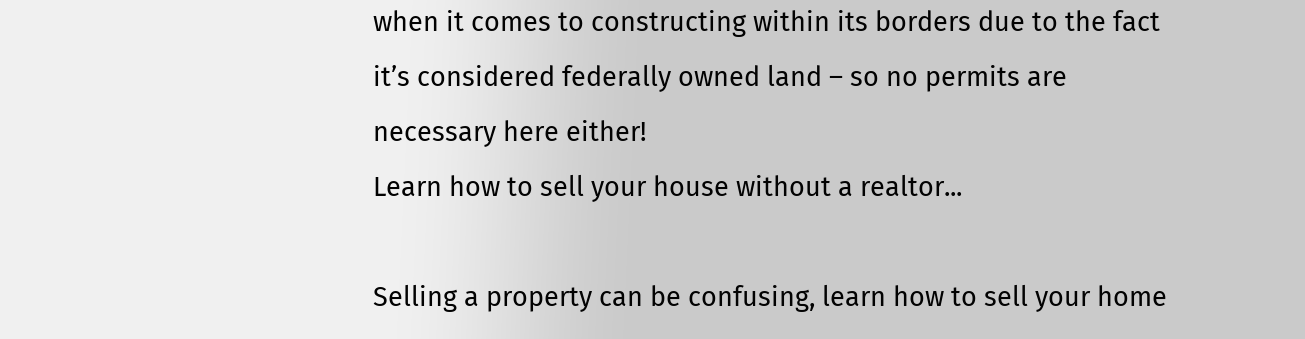when it comes to constructing within its borders due to the fact it’s considered federally owned land – so no permits are necessary here either!
Learn how to sell your house without a realtor...

Selling a property can be confusing, learn how to sell your home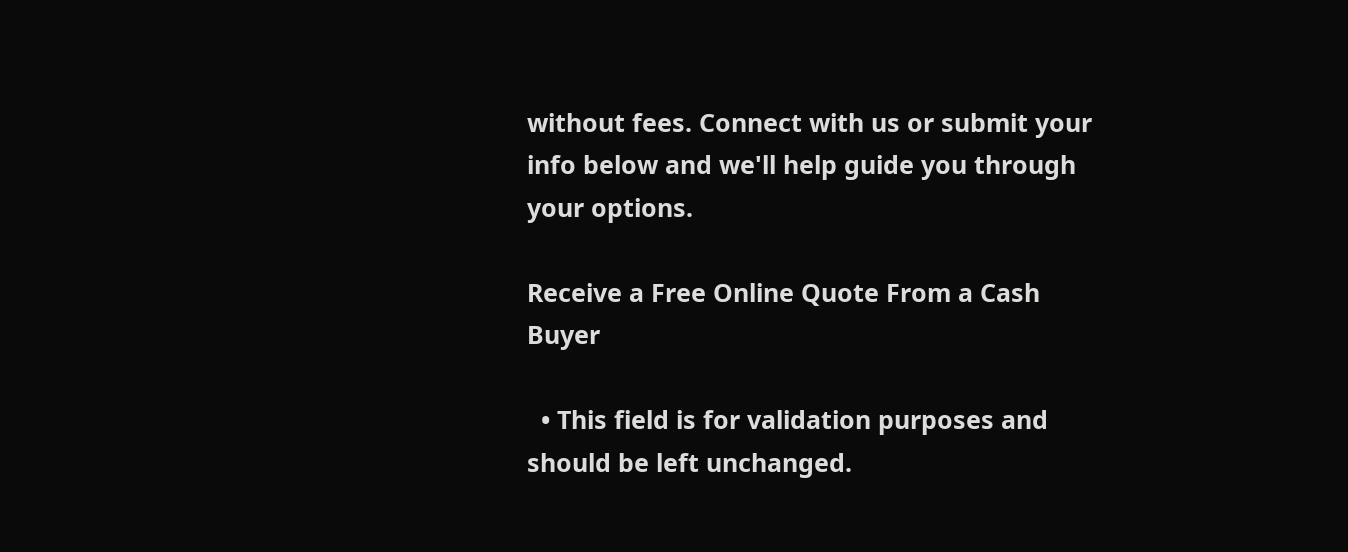without fees. Connect with us or submit your info below and we'll help guide you through your options.

Receive a Free Online Quote From a Cash Buyer

  • This field is for validation purposes and should be left unchanged.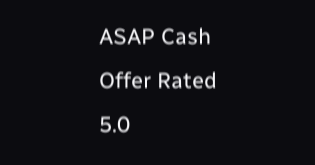ASAP Cash Offer Rated 5.0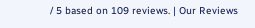/ 5 based on 109 reviews. | Our Reviews